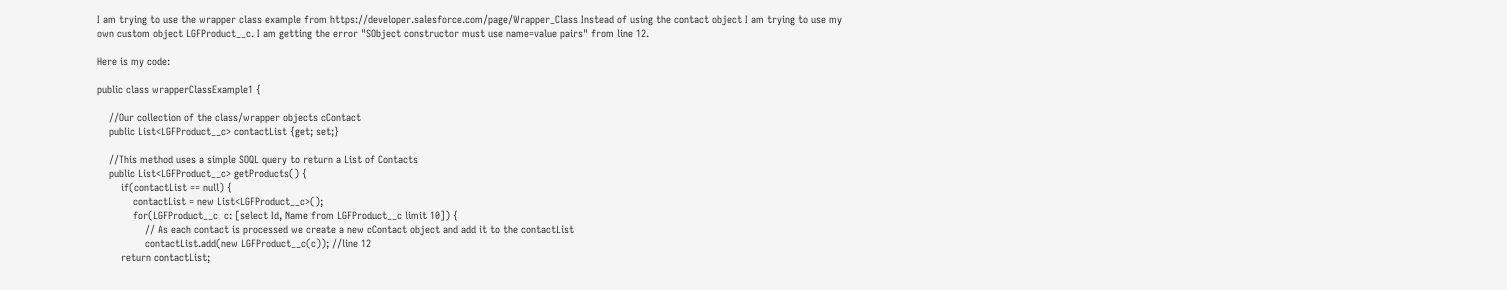I am trying to use the wrapper class example from https://developer.salesforce.com/page/Wrapper_Class Instead of using the contact object I am trying to use my own custom object LGFProduct__c. I am getting the error "SObject constructor must use name=value pairs" from line 12.

Here is my code:

public class wrapperClassExample1 {

    //Our collection of the class/wrapper objects cContact
    public List<LGFProduct__c> contactList {get; set;}

    //This method uses a simple SOQL query to return a List of Contacts
    public List<LGFProduct__c> getProducts() {
        if(contactList == null) {
            contactList = new List<LGFProduct__c>();
            for(LGFProduct__c  c: [select Id, Name from LGFProduct__c limit 10]) {
                // As each contact is processed we create a new cContact object and add it to the contactList
                contactList.add(new LGFProduct__c(c)); //line 12
        return contactList;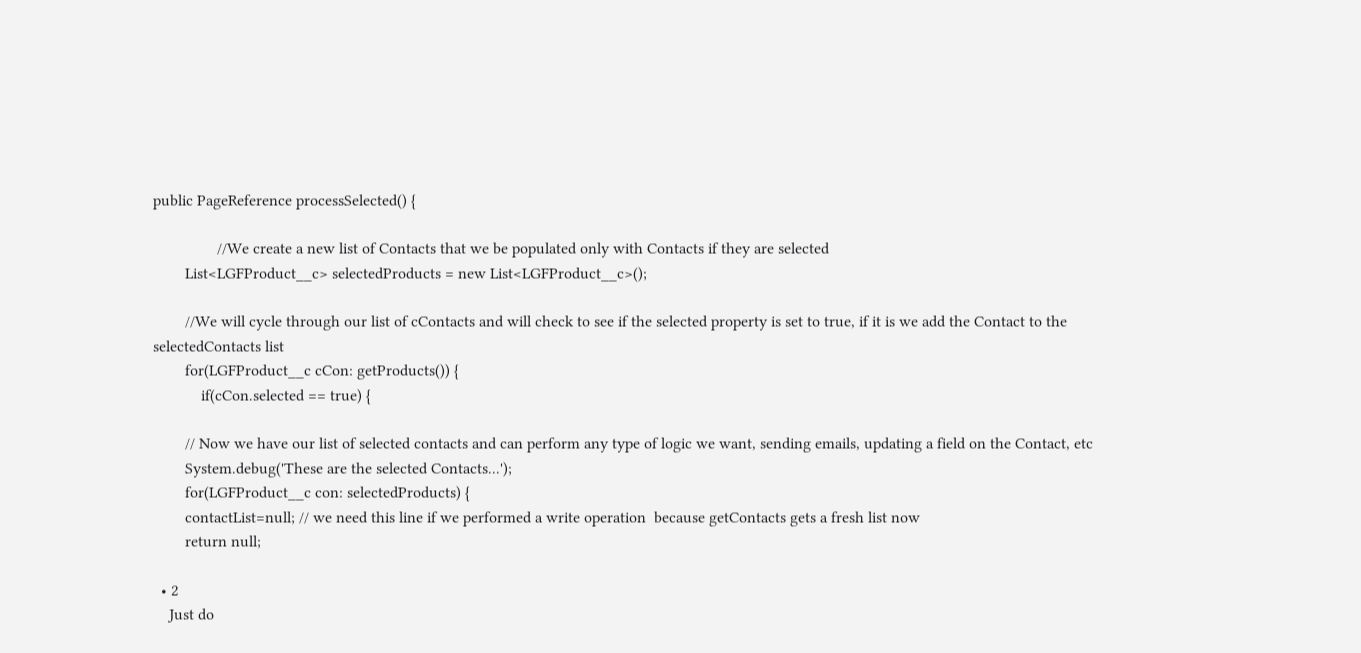public PageReference processSelected() {

                //We create a new list of Contacts that we be populated only with Contacts if they are selected
        List<LGFProduct__c> selectedProducts = new List<LGFProduct__c>();

        //We will cycle through our list of cContacts and will check to see if the selected property is set to true, if it is we add the Contact to the selectedContacts list
        for(LGFProduct__c cCon: getProducts()) {
            if(cCon.selected == true) {

        // Now we have our list of selected contacts and can perform any type of logic we want, sending emails, updating a field on the Contact, etc
        System.debug('These are the selected Contacts...');
        for(LGFProduct__c con: selectedProducts) {
        contactList=null; // we need this line if we performed a write operation  because getContacts gets a fresh list now
        return null;

  • 2
    Just do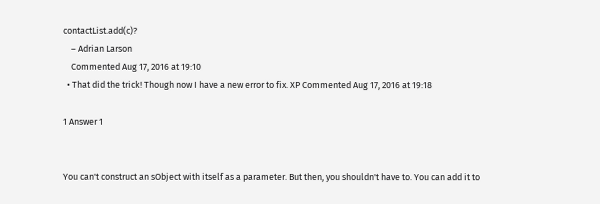contactList.add(c)?
    – Adrian Larson
    Commented Aug 17, 2016 at 19:10
  • That did the trick! Though now I have a new error to fix. XP Commented Aug 17, 2016 at 19:18

1 Answer 1


You can't construct an sObject with itself as a parameter. But then, you shouldn't have to. You can add it to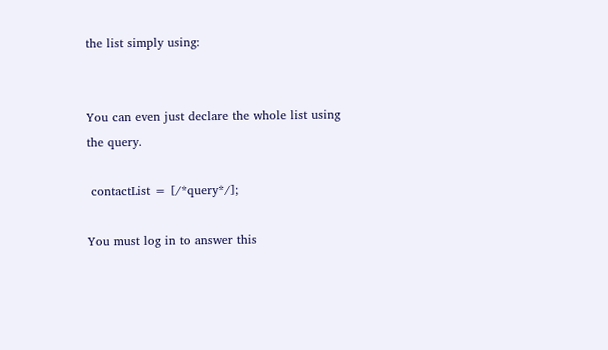the list simply using:


You can even just declare the whole list using the query.

 contactList = [/*query*/];

You must log in to answer this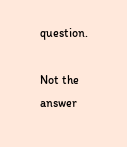question.

Not the answer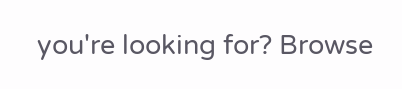you're looking for? Browse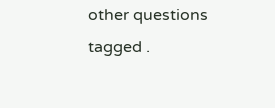other questions tagged .